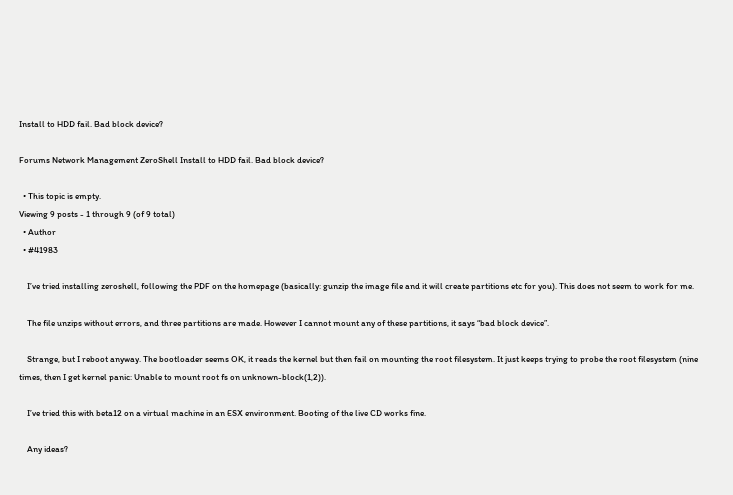Install to HDD fail. Bad block device?

Forums Network Management ZeroShell Install to HDD fail. Bad block device?

  • This topic is empty.
Viewing 9 posts - 1 through 9 (of 9 total)
  • Author
  • #41983

    I’ve tried installing zeroshell, following the PDF on the homepage (basically: gunzip the image file and it will create partitions etc for you). This does not seem to work for me.

    The file unzips without errors, and three partitions are made. However I cannot mount any of these partitions, it says “bad block device”.

    Strange, but I reboot anyway. The bootloader seems OK, it reads the kernel but then fail on mounting the root filesystem. It just keeps trying to probe the root filesystem (nine times, then I get kernel panic: Unable to mount root fs on unknown-block(1,2)).

    I’ve tried this with beta12 on a virtual machine in an ESX environment. Booting of the live CD works fine.

    Any ideas?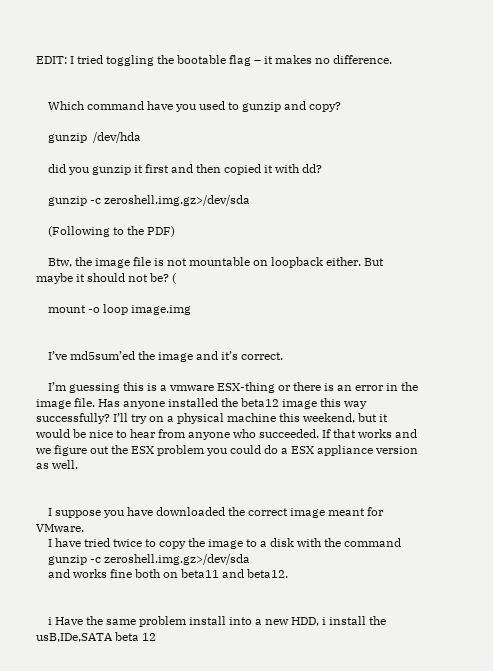EDIT: I tried toggling the bootable flag – it makes no difference.


    Which command have you used to gunzip and copy?

    gunzip  /dev/hda

    did you gunzip it first and then copied it with dd?

    gunzip -c zeroshell.img.gz>/dev/sda

    (Following to the PDF)

    Btw, the image file is not mountable on loopback either. But maybe it should not be? (

    mount -o loop image.img


    I’ve md5sum’ed the image and it’s correct.

    I’m guessing this is a vmware ESX-thing or there is an error in the image file. Has anyone installed the beta12 image this way successfully? I’ll try on a physical machine this weekend, but it would be nice to hear from anyone who succeeded. If that works and we figure out the ESX problem you could do a ESX appliance version as well.


    I suppose you have downloaded the correct image meant for VMware.
    I have tried twice to copy the image to a disk with the command
    gunzip -c zeroshell.img.gz>/dev/sda
    and works fine both on beta11 and beta12.


    i Have the same problem install into a new HDD, i install the usB,IDe,SATA beta 12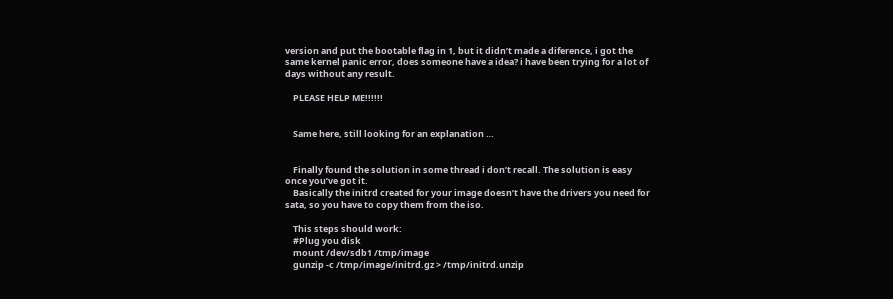version and put the bootable flag in 1, but it didn’t made a diference, i got the same kernel panic error, does someone have a idea? i have been trying for a lot of days without any result.

    PLEASE HELP ME!!!!!!


    Same here, still looking for an explanation …


    Finally found the solution in some thread i don’t recall. The solution is easy once you’ve got it.
    Basically the initrd created for your image doesn’t have the drivers you need for sata, so you have to copy them from the iso.

    This steps should work:
    #Plug you disk
    mount /dev/sdb1 /tmp/image
    gunzip -c /tmp/image/initrd.gz > /tmp/initrd.unzip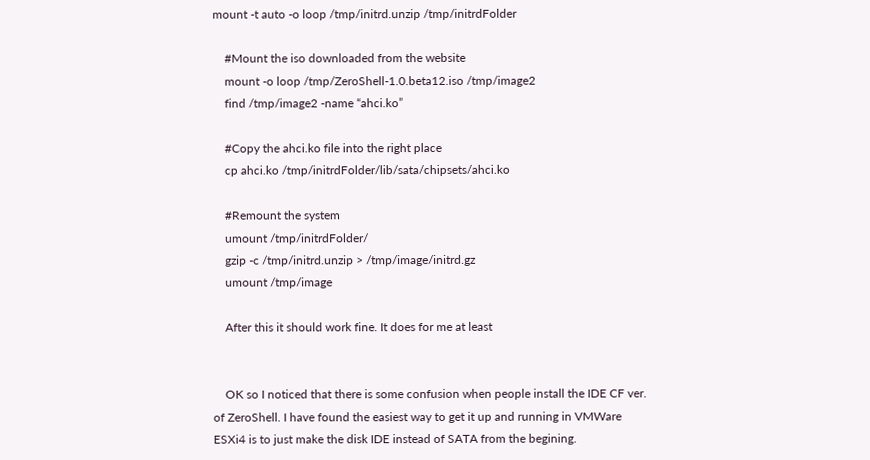mount -t auto -o loop /tmp/initrd.unzip /tmp/initrdFolder

    #Mount the iso downloaded from the website
    mount -o loop /tmp/ZeroShell-1.0.beta12.iso /tmp/image2
    find /tmp/image2 -name “ahci.ko”

    #Copy the ahci.ko file into the right place
    cp ahci.ko /tmp/initrdFolder/lib/sata/chipsets/ahci.ko

    #Remount the system
    umount /tmp/initrdFolder/
    gzip -c /tmp/initrd.unzip > /tmp/image/initrd.gz
    umount /tmp/image

    After this it should work fine. It does for me at least


    OK so I noticed that there is some confusion when people install the IDE CF ver. of ZeroShell. I have found the easiest way to get it up and running in VMWare ESXi4 is to just make the disk IDE instead of SATA from the begining.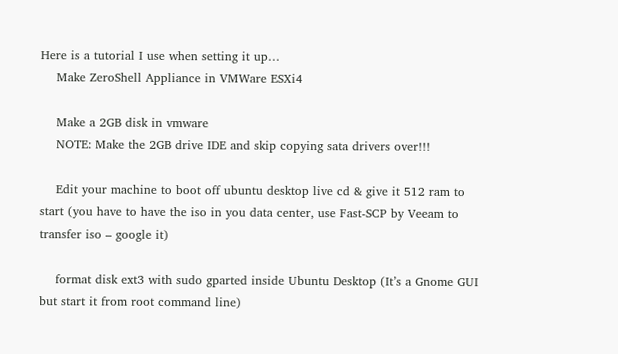Here is a tutorial I use when setting it up…
    Make ZeroShell Appliance in VMWare ESXi4

    Make a 2GB disk in vmware
    NOTE: Make the 2GB drive IDE and skip copying sata drivers over!!!

    Edit your machine to boot off ubuntu desktop live cd & give it 512 ram to start (you have to have the iso in you data center, use Fast-SCP by Veeam to transfer iso – google it)

    format disk ext3 with sudo gparted inside Ubuntu Desktop (It’s a Gnome GUI but start it from root command line)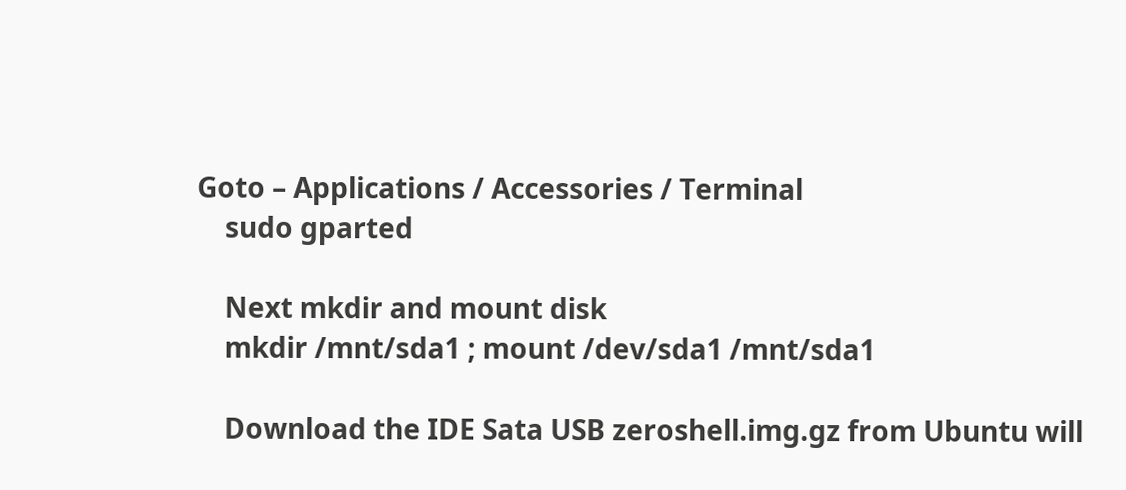Goto – Applications / Accessories / Terminal
    sudo gparted

    Next mkdir and mount disk
    mkdir /mnt/sda1 ; mount /dev/sda1 /mnt/sda1

    Download the IDE Sata USB zeroshell.img.gz from Ubuntu will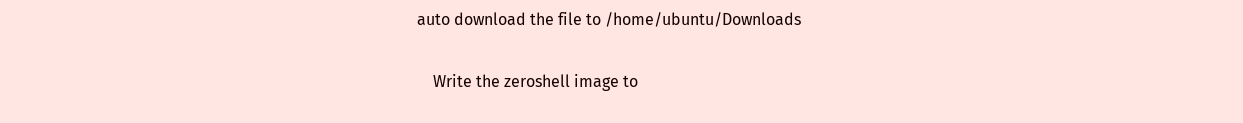auto download the file to /home/ubuntu/Downloads

    Write the zeroshell image to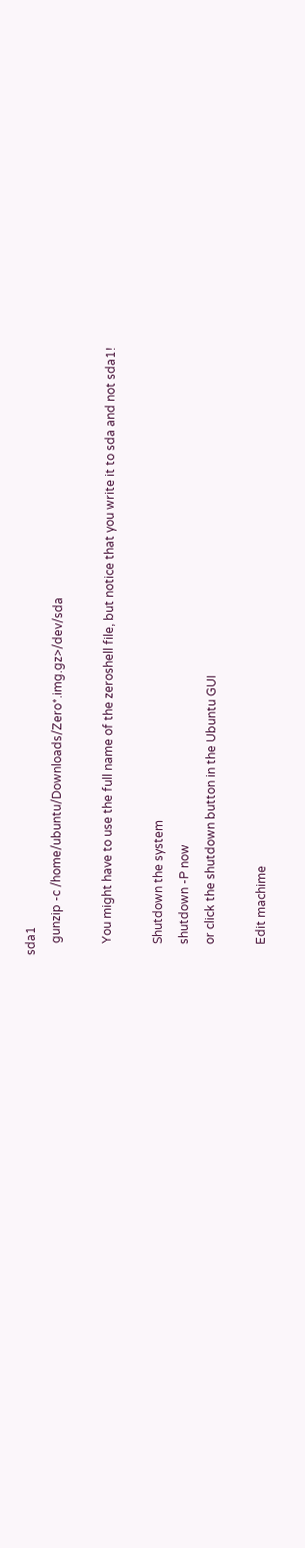sda1
    gunzip -c /home/ubuntu/Downloads/Zero*.img.gz>/dev/sda

    You might have to use the full name of the zeroshell file, but notice that you write it to sda and not sda1!

    Shutdown the system
    shutdown -P now
    or click the shutdown button in the Ubuntu GUI

    Edit machime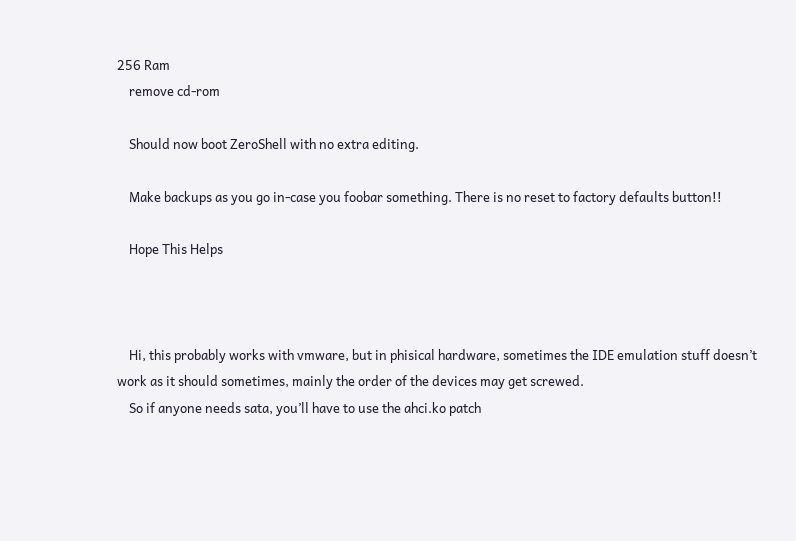256 Ram
    remove cd-rom

    Should now boot ZeroShell with no extra editing.

    Make backups as you go in-case you foobar something. There is no reset to factory defaults button!!

    Hope This Helps



    Hi, this probably works with vmware, but in phisical hardware, sometimes the IDE emulation stuff doesn’t work as it should sometimes, mainly the order of the devices may get screwed.
    So if anyone needs sata, you’ll have to use the ahci.ko patch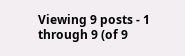Viewing 9 posts - 1 through 9 (of 9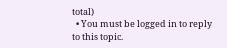total)
  • You must be logged in to reply to this topic.